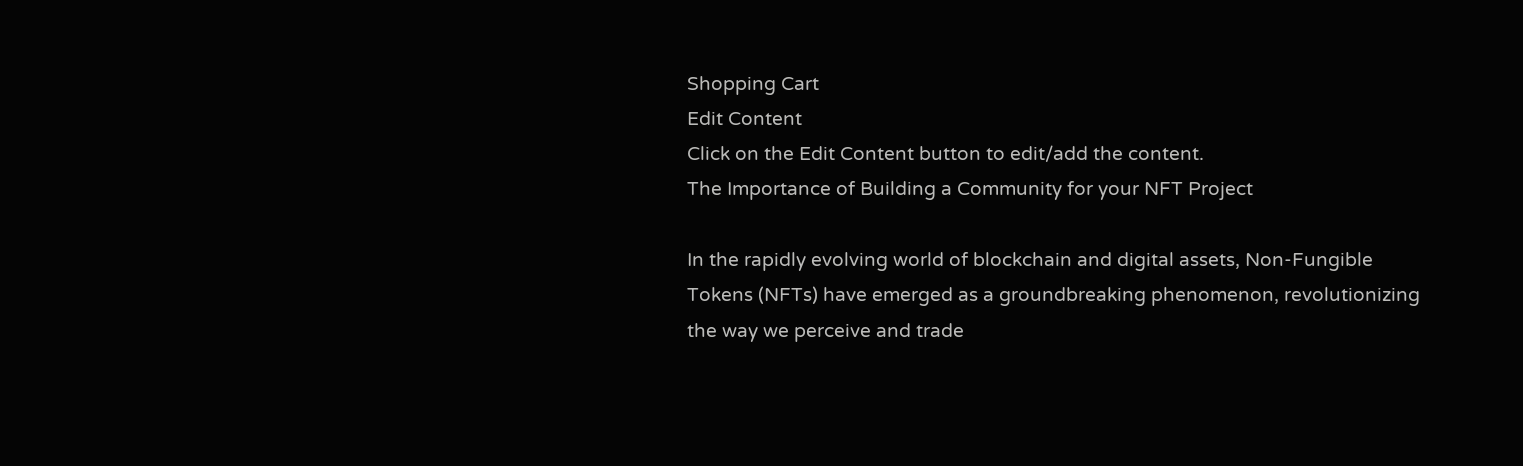Shopping Cart
Edit Content
Click on the Edit Content button to edit/add the content.
The Importance of Building a Community for your NFT Project

In the rapidly evolving world of blockchain and digital assets, Non-Fungible Tokens (NFTs) have emerged as a groundbreaking phenomenon, revolutionizing the way we perceive and trade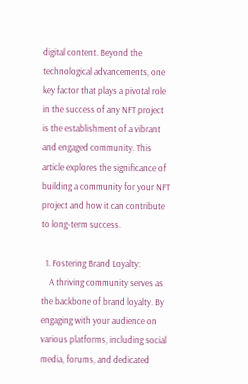digital content. Beyond the technological advancements, one key factor that plays a pivotal role in the success of any NFT project is the establishment of a vibrant and engaged community. This article explores the significance of building a community for your NFT project and how it can contribute to long-term success.

  1. Fostering Brand Loyalty:
    A thriving community serves as the backbone of brand loyalty. By engaging with your audience on various platforms, including social media, forums, and dedicated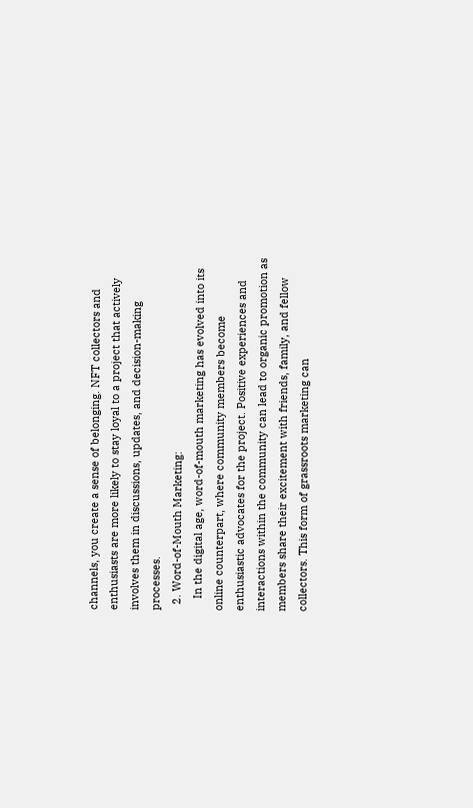channels, you create a sense of belonging. NFT collectors and enthusiasts are more likely to stay loyal to a project that actively involves them in discussions, updates, and decision-making processes.
  2. Word-of-Mouth Marketing:
    In the digital age, word-of-mouth marketing has evolved into its online counterpart, where community members become enthusiastic advocates for the project. Positive experiences and interactions within the community can lead to organic promotion as members share their excitement with friends, family, and fellow collectors. This form of grassroots marketing can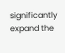significantly expand the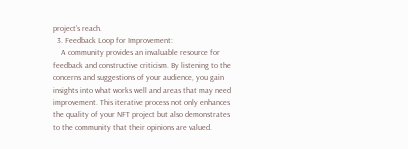project’s reach.
  3. Feedback Loop for Improvement:
    A community provides an invaluable resource for feedback and constructive criticism. By listening to the concerns and suggestions of your audience, you gain insights into what works well and areas that may need improvement. This iterative process not only enhances the quality of your NFT project but also demonstrates to the community that their opinions are valued.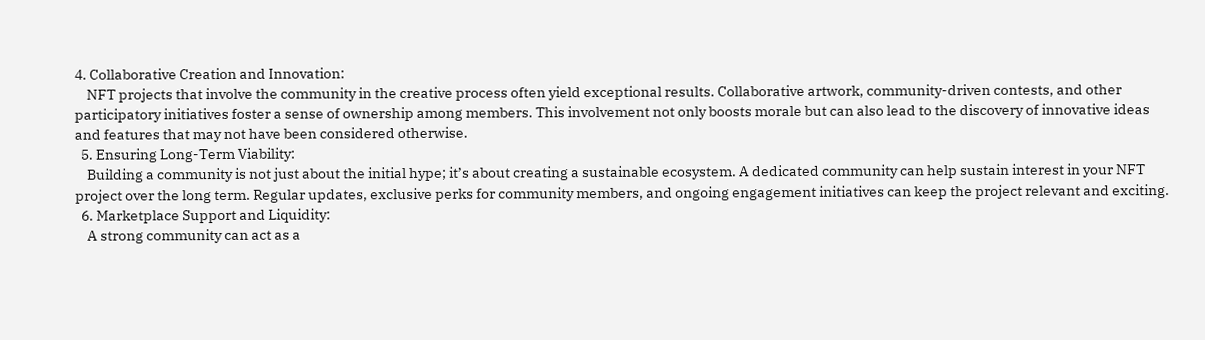4. Collaborative Creation and Innovation:
    NFT projects that involve the community in the creative process often yield exceptional results. Collaborative artwork, community-driven contests, and other participatory initiatives foster a sense of ownership among members. This involvement not only boosts morale but can also lead to the discovery of innovative ideas and features that may not have been considered otherwise.
  5. Ensuring Long-Term Viability:
    Building a community is not just about the initial hype; it’s about creating a sustainable ecosystem. A dedicated community can help sustain interest in your NFT project over the long term. Regular updates, exclusive perks for community members, and ongoing engagement initiatives can keep the project relevant and exciting.
  6. Marketplace Support and Liquidity:
    A strong community can act as a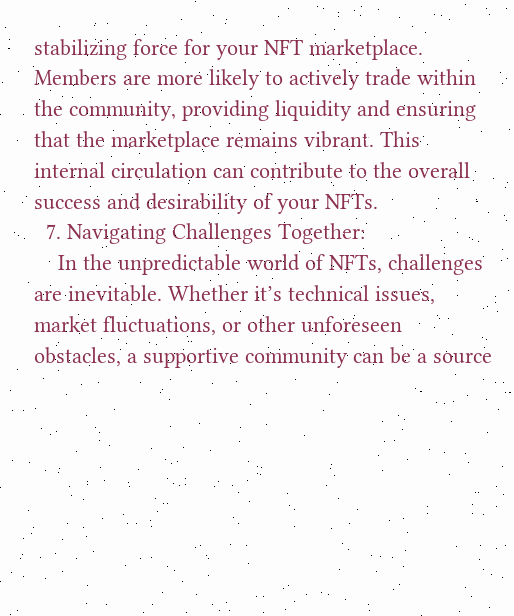stabilizing force for your NFT marketplace. Members are more likely to actively trade within the community, providing liquidity and ensuring that the marketplace remains vibrant. This internal circulation can contribute to the overall success and desirability of your NFTs.
  7. Navigating Challenges Together:
    In the unpredictable world of NFTs, challenges are inevitable. Whether it’s technical issues, market fluctuations, or other unforeseen obstacles, a supportive community can be a source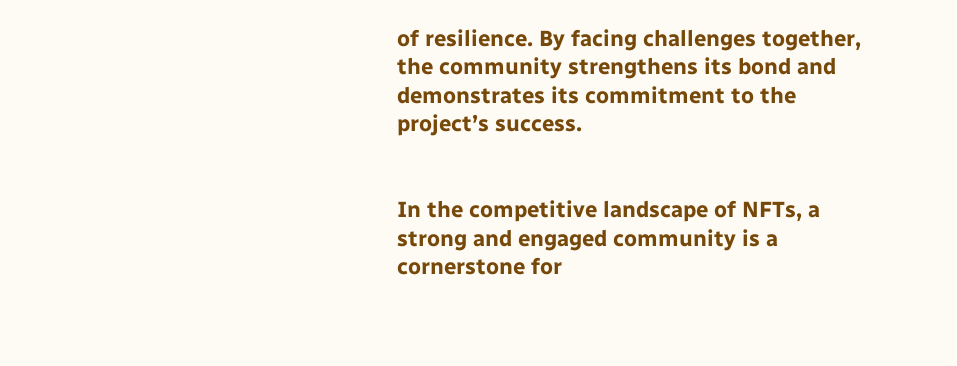of resilience. By facing challenges together, the community strengthens its bond and demonstrates its commitment to the project’s success.


In the competitive landscape of NFTs, a strong and engaged community is a cornerstone for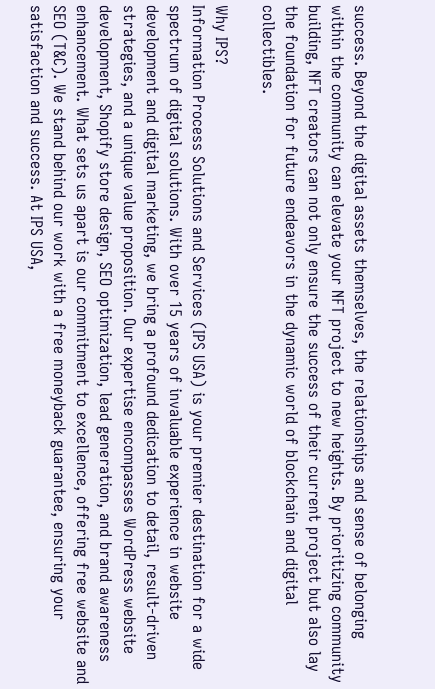success. Beyond the digital assets themselves, the relationships and sense of belonging within the community can elevate your NFT project to new heights. By prioritizing community building, NFT creators can not only ensure the success of their current project but also lay the foundation for future endeavors in the dynamic world of blockchain and digital collectibles.

Why IPS?
Information Process Solutions and Services (IPS USA) is your premier destination for a wide spectrum of digital solutions. With over 15 years of invaluable experience in website development and digital marketing, we bring a profound dedication to detail, result-driven strategies, and a unique value proposition. Our expertise encompasses WordPress website development, Shopify store design, SEO optimization, lead generation, and brand awareness enhancement. What sets us apart is our commitment to excellence, offering free website and SEO (T&C). We stand behind our work with a free moneyback guarantee, ensuring your satisfaction and success. At IPS USA,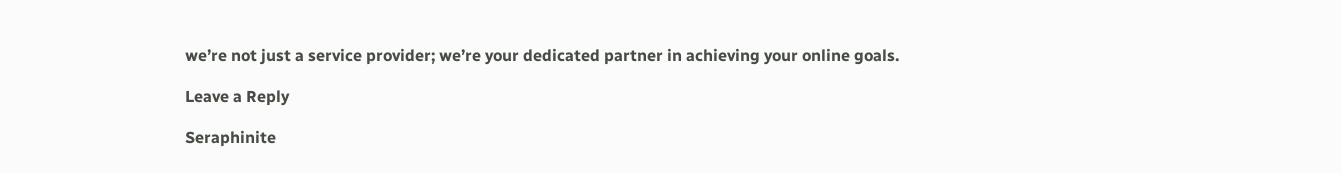we’re not just a service provider; we’re your dedicated partner in achieving your online goals.

Leave a Reply

Seraphinite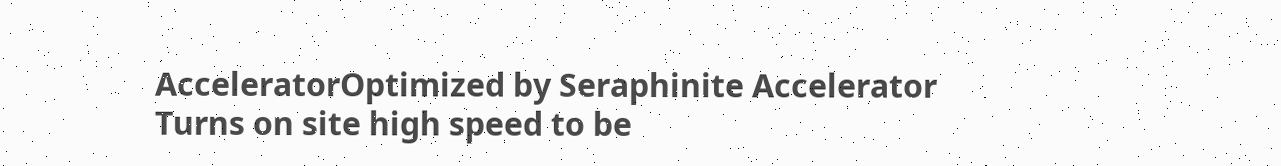AcceleratorOptimized by Seraphinite Accelerator
Turns on site high speed to be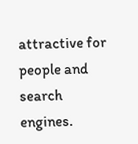attractive for people and search engines.